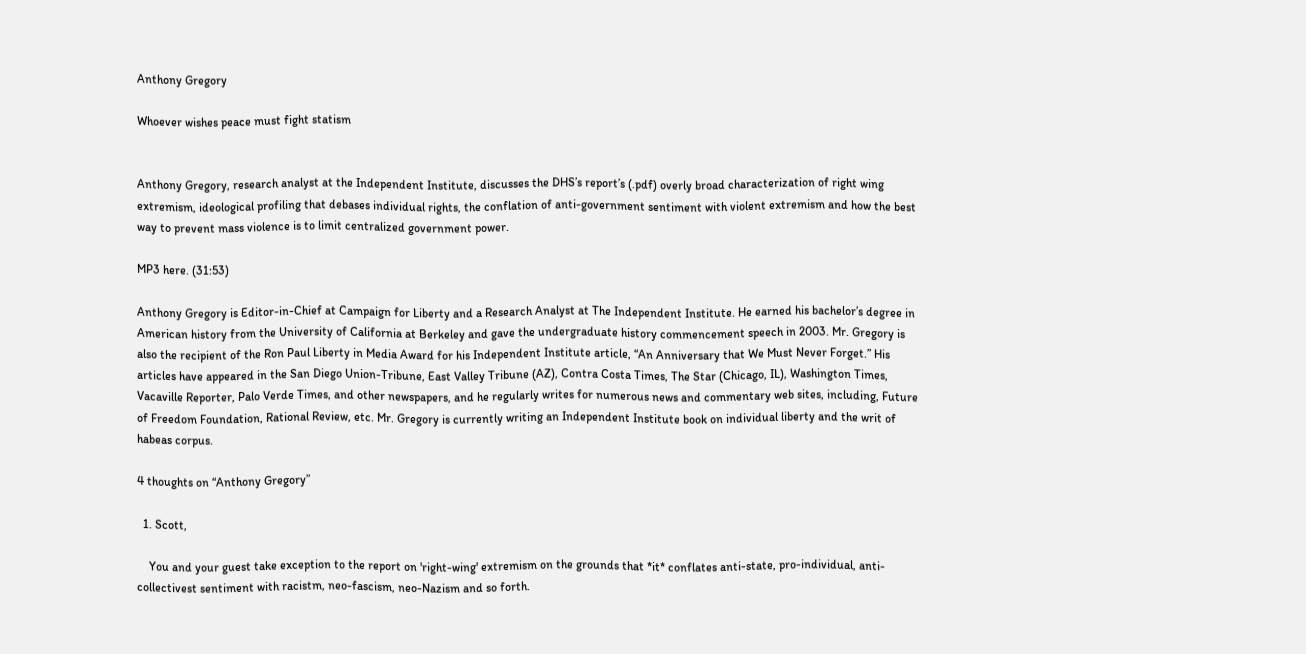Anthony Gregory

Whoever wishes peace must fight statism


Anthony Gregory, research analyst at the Independent Institute, discusses the DHS’s report’s (.pdf) overly broad characterization of right wing extremism, ideological profiling that debases individual rights, the conflation of anti-government sentiment with violent extremism and how the best way to prevent mass violence is to limit centralized government power.

MP3 here. (31:53)

Anthony Gregory is Editor-in-Chief at Campaign for Liberty and a Research Analyst at The Independent Institute. He earned his bachelor’s degree in American history from the University of California at Berkeley and gave the undergraduate history commencement speech in 2003. Mr. Gregory is also the recipient of the Ron Paul Liberty in Media Award for his Independent Institute article, “An Anniversary that We Must Never Forget.” His articles have appeared in the San Diego Union-Tribune, East Valley Tribune (AZ), Contra Costa Times, The Star (Chicago, IL), Washington Times, Vacaville Reporter, Palo Verde Times, and other newspapers, and he regularly writes for numerous news and commentary web sites, including, Future of Freedom Foundation, Rational Review, etc. Mr. Gregory is currently writing an Independent Institute book on individual liberty and the writ of habeas corpus.

4 thoughts on “Anthony Gregory”

  1. Scott,

    You and your guest take exception to the report on 'right-wing' extremism on the grounds that *it* conflates anti-state, pro-individual, anti-collectivest sentiment with racistm, neo-fascism, neo-Nazism and so forth.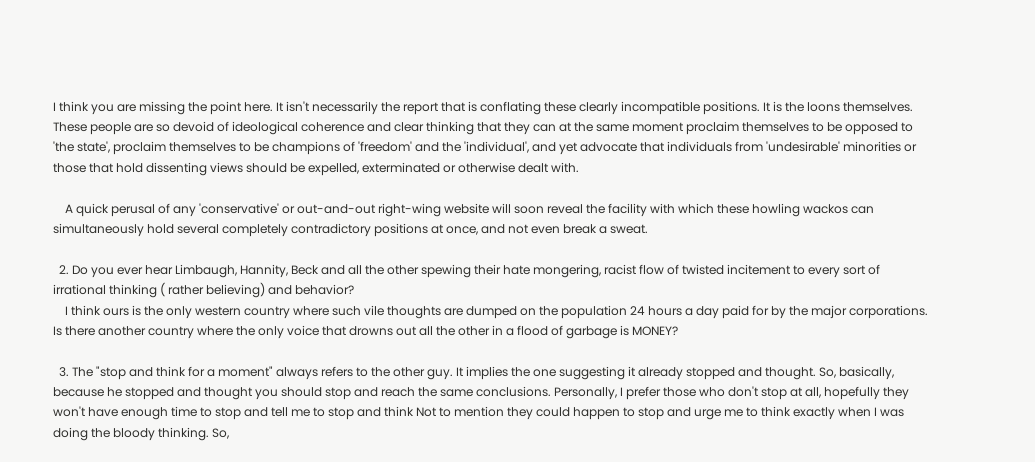I think you are missing the point here. It isn't necessarily the report that is conflating these clearly incompatible positions. It is the loons themselves. These people are so devoid of ideological coherence and clear thinking that they can at the same moment proclaim themselves to be opposed to 'the state', proclaim themselves to be champions of 'freedom' and the 'individual', and yet advocate that individuals from 'undesirable' minorities or those that hold dissenting views should be expelled, exterminated or otherwise dealt with.

    A quick perusal of any 'conservative' or out-and-out right-wing website will soon reveal the facility with which these howling wackos can simultaneously hold several completely contradictory positions at once, and not even break a sweat.

  2. Do you ever hear Limbaugh, Hannity, Beck and all the other spewing their hate mongering, racist flow of twisted incitement to every sort of irrational thinking ( rather believing) and behavior?
    I think ours is the only western country where such vile thoughts are dumped on the population 24 hours a day paid for by the major corporations. Is there another country where the only voice that drowns out all the other in a flood of garbage is MONEY?

  3. The "stop and think for a moment" always refers to the other guy. It implies the one suggesting it already stopped and thought. So, basically, because he stopped and thought you should stop and reach the same conclusions. Personally, I prefer those who don't stop at all, hopefully they won't have enough time to stop and tell me to stop and think Not to mention they could happen to stop and urge me to think exactly when I was doing the bloody thinking. So,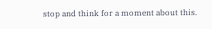stop and think for a moment about this.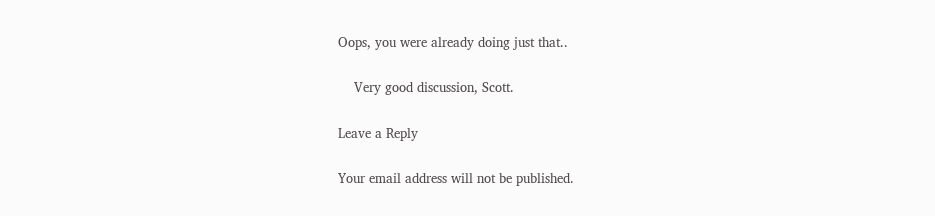Oops, you were already doing just that..

    Very good discussion, Scott.

Leave a Reply

Your email address will not be published.